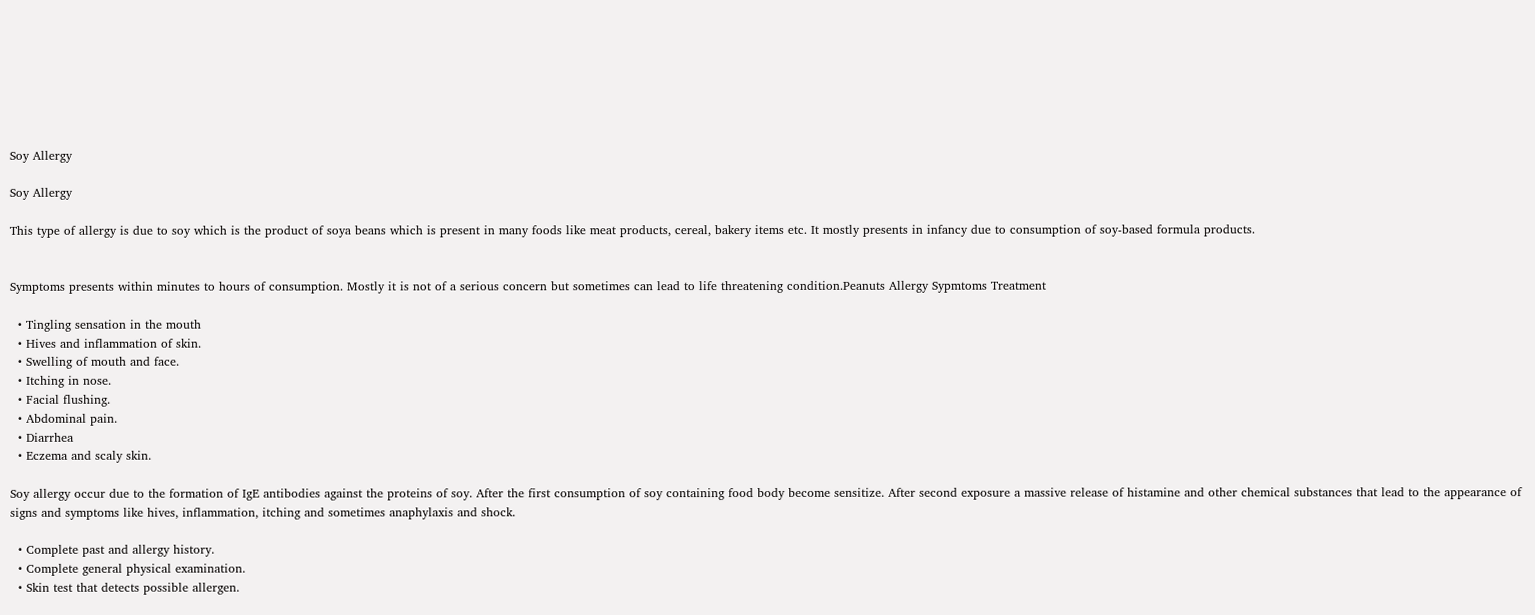Soy Allergy

Soy Allergy

This type of allergy is due to soy which is the product of soya beans which is present in many foods like meat products, cereal, bakery items etc. It mostly presents in infancy due to consumption of soy-based formula products.


Symptoms presents within minutes to hours of consumption. Mostly it is not of a serious concern but sometimes can lead to life threatening condition.Peanuts Allergy Sypmtoms Treatment

  • Tingling sensation in the mouth
  • Hives and inflammation of skin.
  • Swelling of mouth and face.
  • Itching in nose.
  • Facial flushing.
  • Abdominal pain.
  • Diarrhea
  • Eczema and scaly skin.

Soy allergy occur due to the formation of IgE antibodies against the proteins of soy. After the first consumption of soy containing food body become sensitize. After second exposure a massive release of histamine and other chemical substances that lead to the appearance of signs and symptoms like hives, inflammation, itching and sometimes anaphylaxis and shock.

  • Complete past and allergy history.
  • Complete general physical examination.
  • Skin test that detects possible allergen.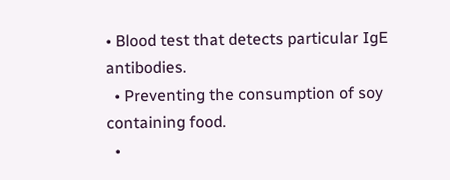• Blood test that detects particular IgE antibodies.
  • Preventing the consumption of soy containing food.
  •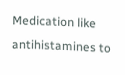Medication like antihistamines to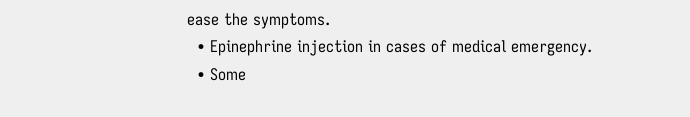ease the symptoms.
  • Epinephrine injection in cases of medical emergency.
  • Some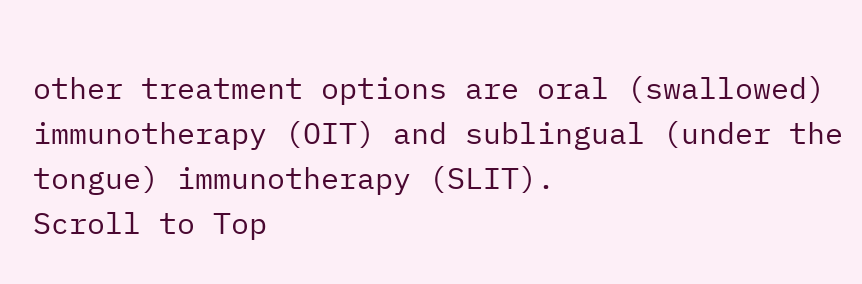other treatment options are oral (swallowed) immunotherapy (OIT) and sublingual (under the tongue) immunotherapy (SLIT).
Scroll to Top